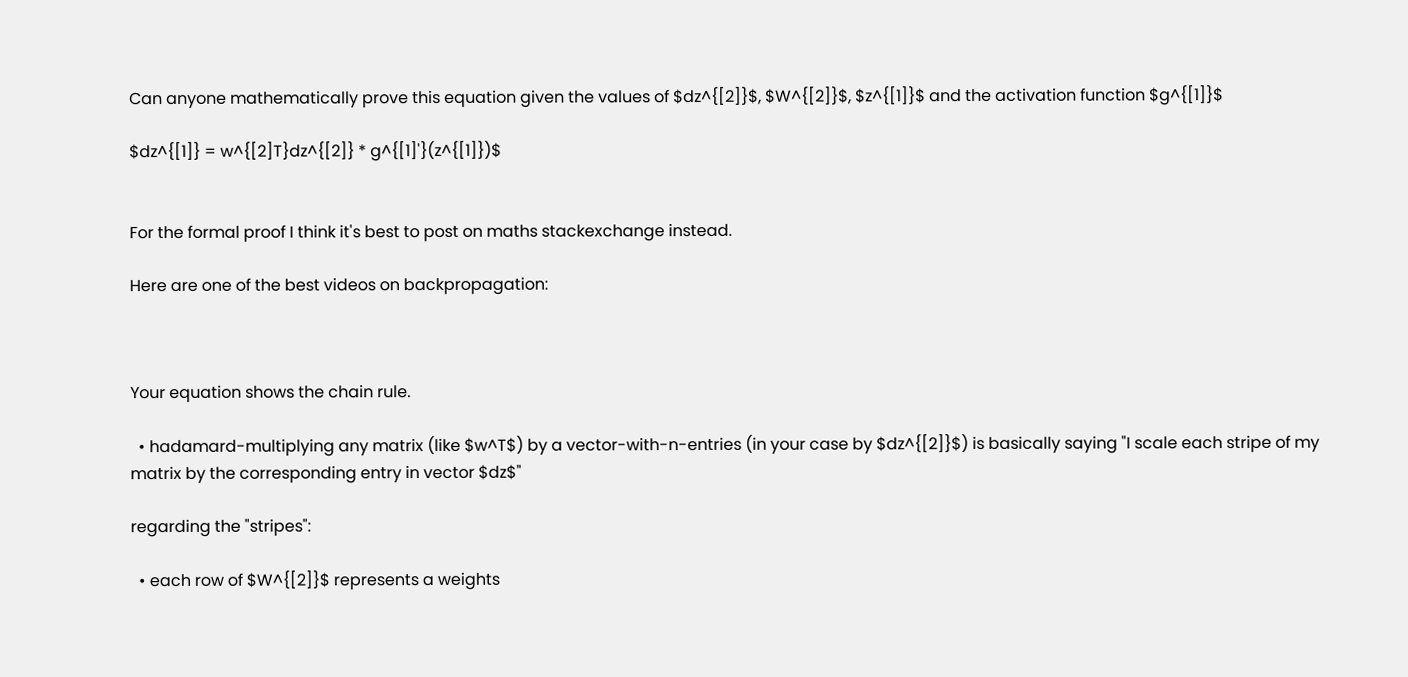Can anyone mathematically prove this equation given the values of $dz^{[2]}$, $W^{[2]}$, $z^{[1]}$ and the activation function $g^{[1]}$

$dz^{[1]} = w^{[2]T}dz^{[2]} * g^{[1]'}(z^{[1]})$


For the formal proof I think it's best to post on maths stackexchange instead.

Here are one of the best videos on backpropagation:



Your equation shows the chain rule.

  • hadamard-multiplying any matrix (like $w^T$) by a vector-with-n-entries (in your case by $dz^{[2]}$) is basically saying "I scale each stripe of my matrix by the corresponding entry in vector $dz$"

regarding the "stripes":

  • each row of $W^{[2]}$ represents a weights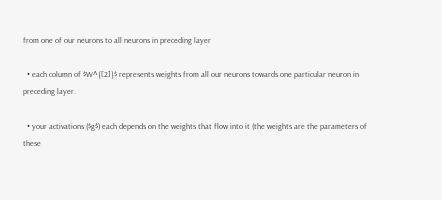from one of our neurons to all neurons in preceding layer

  • each column of $W^{[2]}$ represents weights from all our neurons towards one particular neuron in preceding layer.

  • your activations ($g$) each depends on the weights that flow into it (the weights are the parameters of these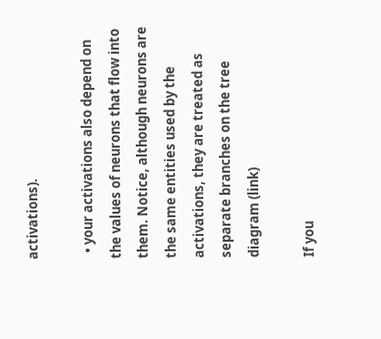activations).

  • your activations also depend on the values of neurons that flow into them. Notice, although neurons are the same entities used by the activations, they are treated as separate branches on the tree diagram (link)

If you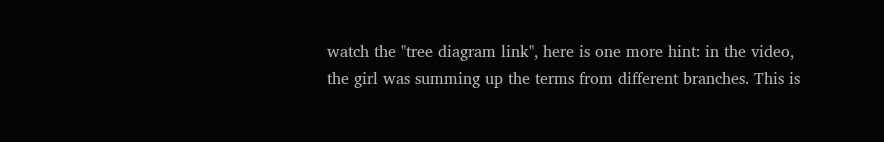watch the "tree diagram link", here is one more hint: in the video, the girl was summing up the terms from different branches. This is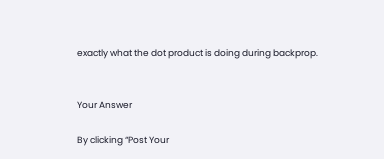exactly what the dot product is doing during backprop.


Your Answer

By clicking “Post Your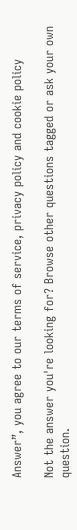Answer”, you agree to our terms of service, privacy policy and cookie policy

Not the answer you're looking for? Browse other questions tagged or ask your own question.